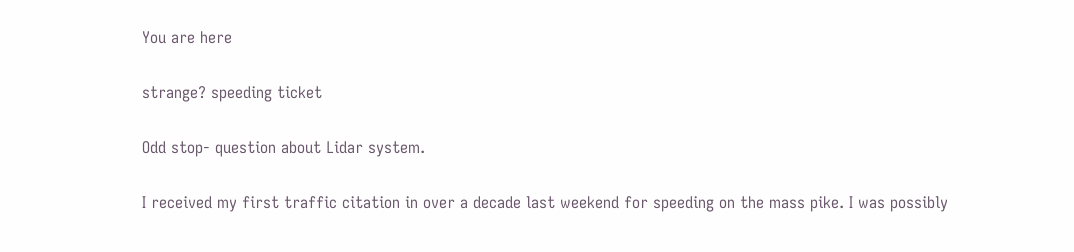You are here

strange? speeding ticket

Odd stop- question about Lidar system.

I received my first traffic citation in over a decade last weekend for speeding on the mass pike. I was possibly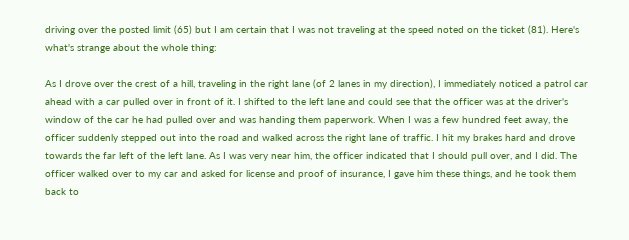driving over the posted limit (65) but I am certain that I was not traveling at the speed noted on the ticket (81). Here's what's strange about the whole thing:

As I drove over the crest of a hill, traveling in the right lane (of 2 lanes in my direction), I immediately noticed a patrol car ahead with a car pulled over in front of it. I shifted to the left lane and could see that the officer was at the driver's window of the car he had pulled over and was handing them paperwork. When I was a few hundred feet away, the officer suddenly stepped out into the road and walked across the right lane of traffic. I hit my brakes hard and drove towards the far left of the left lane. As I was very near him, the officer indicated that I should pull over, and I did. The officer walked over to my car and asked for license and proof of insurance, I gave him these things, and he took them back to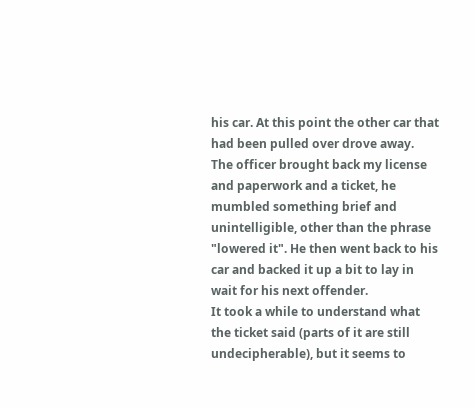his car. At this point the other car that had been pulled over drove away.
The officer brought back my license and paperwork and a ticket, he mumbled something brief and unintelligible, other than the phrase "lowered it". He then went back to his car and backed it up a bit to lay in wait for his next offender.
It took a while to understand what the ticket said (parts of it are still undecipherable), but it seems to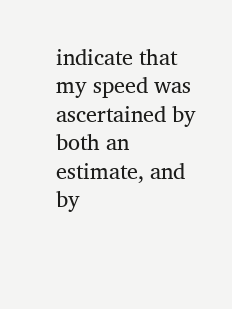indicate that my speed was ascertained by both an estimate, and by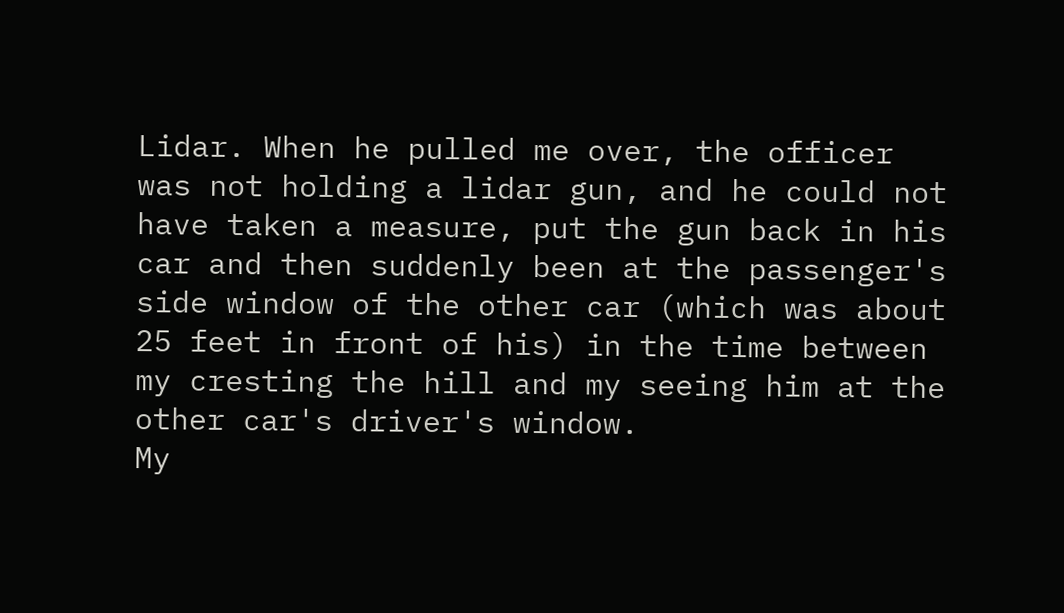Lidar. When he pulled me over, the officer was not holding a lidar gun, and he could not have taken a measure, put the gun back in his car and then suddenly been at the passenger's side window of the other car (which was about 25 feet in front of his) in the time between my cresting the hill and my seeing him at the other car's driver's window.
My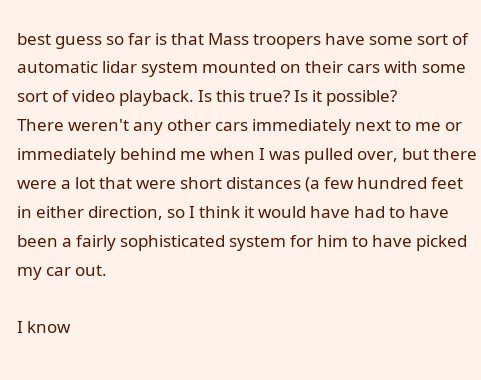best guess so far is that Mass troopers have some sort of automatic lidar system mounted on their cars with some sort of video playback. Is this true? Is it possible?
There weren't any other cars immediately next to me or immediately behind me when I was pulled over, but there were a lot that were short distances (a few hundred feet in either direction, so I think it would have had to have been a fairly sophisticated system for him to have picked my car out.

I know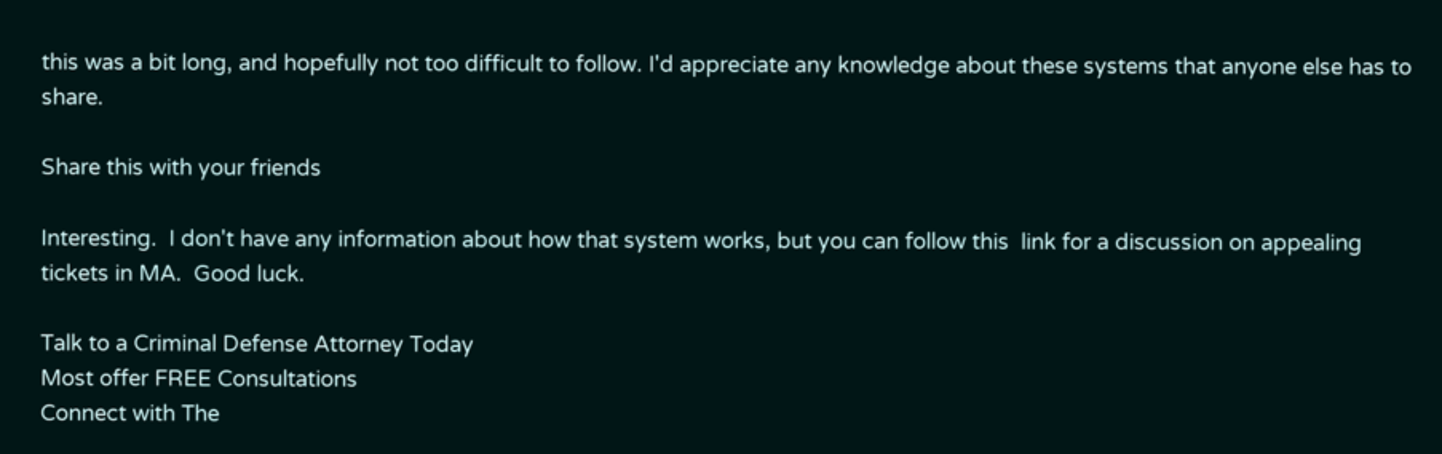this was a bit long, and hopefully not too difficult to follow. I'd appreciate any knowledge about these systems that anyone else has to share.

Share this with your friends

Interesting.  I don't have any information about how that system works, but you can follow this  link for a discussion on appealing tickets in MA.  Good luck.

Talk to a Criminal Defense Attorney Today
Most offer FREE Consultations
Connect with The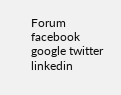Forum
facebook google twitter linkedin